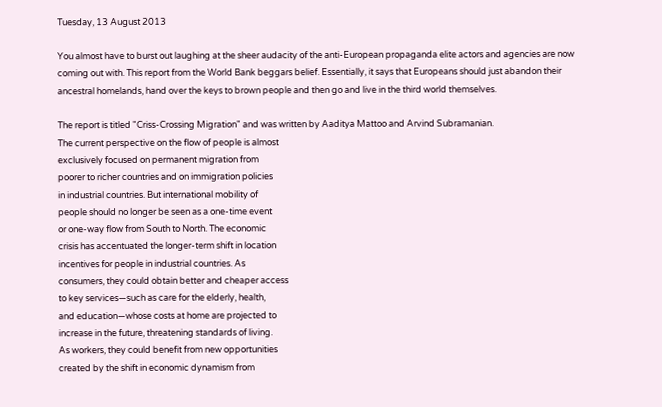Tuesday, 13 August 2013

You almost have to burst out laughing at the sheer audacity of the anti-European propaganda elite actors and agencies are now coming out with. This report from the World Bank beggars belief. Essentially, it says that Europeans should just abandon their ancestral homelands, hand over the keys to brown people and then go and live in the third world themselves.

The report is titled "Criss-Crossing Migration" and was written by Aaditya Mattoo and Arvind Subramanian.
The current perspective on the flow of people is almost
exclusively focused on permanent migration from
poorer to richer countries and on immigration policies
in industrial countries. But international mobility of
people should no longer be seen as a one-time event
or one-way flow from South to North. The economic
crisis has accentuated the longer-term shift in location
incentives for people in industrial countries. As
consumers, they could obtain better and cheaper access
to key services—such as care for the elderly, health,
and education—whose costs at home are projected to
increase in the future, threatening standards of living.
As workers, they could benefit from new opportunities
created by the shift in economic dynamism from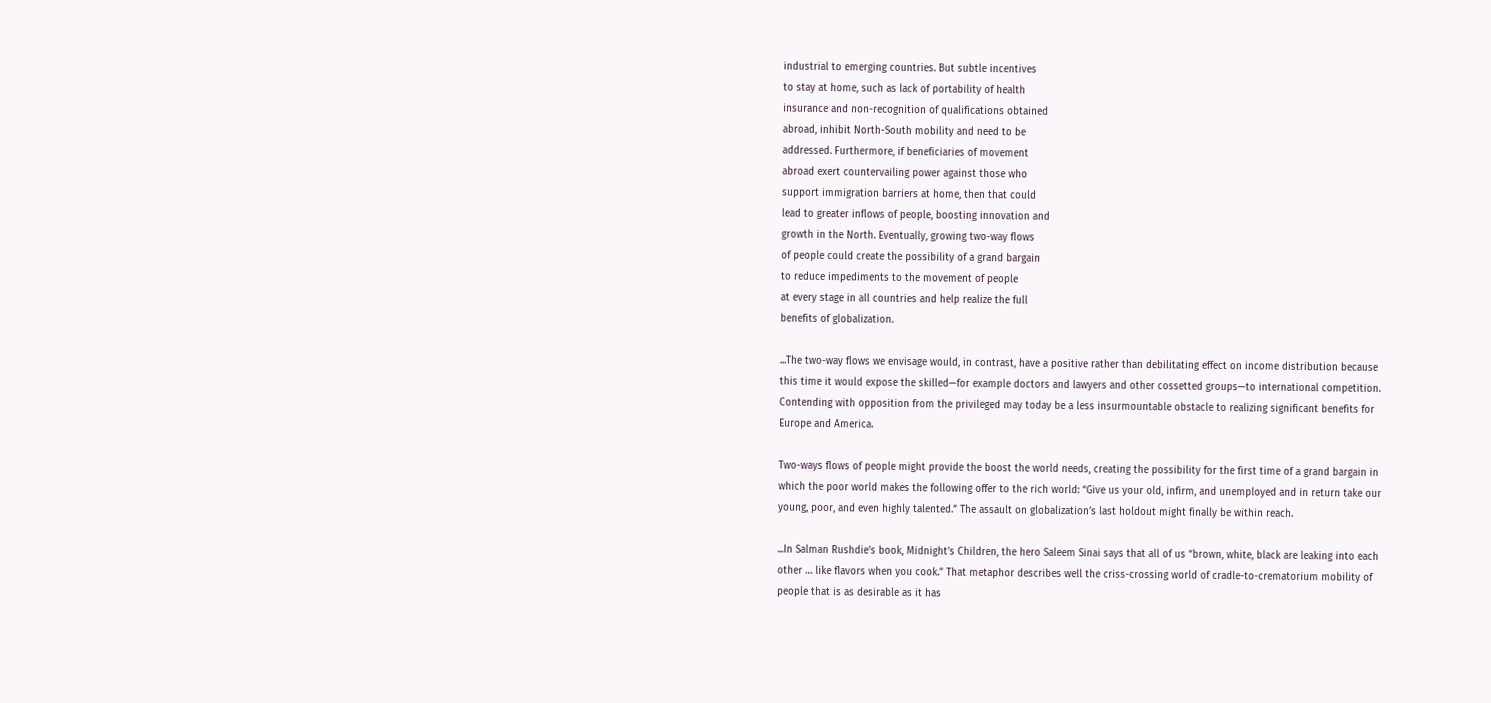industrial to emerging countries. But subtle incentives
to stay at home, such as lack of portability of health
insurance and non-recognition of qualifications obtained
abroad, inhibit North-South mobility and need to be
addressed. Furthermore, if beneficiaries of movement
abroad exert countervailing power against those who
support immigration barriers at home, then that could
lead to greater inflows of people, boosting innovation and
growth in the North. Eventually, growing two-way flows
of people could create the possibility of a grand bargain
to reduce impediments to the movement of people
at every stage in all countries and help realize the full
benefits of globalization.

...The two-way flows we envisage would, in contrast, have a positive rather than debilitating effect on income distribution because this time it would expose the skilled—for example doctors and lawyers and other cossetted groups—to international competition. Contending with opposition from the privileged may today be a less insurmountable obstacle to realizing significant benefits for Europe and America.

Two-ways flows of people might provide the boost the world needs, creating the possibility for the first time of a grand bargain in which the poor world makes the following offer to the rich world: “Give us your old, infirm, and unemployed and in return take our young, poor, and even highly talented.” The assault on globalization’s last holdout might finally be within reach.

...In Salman Rushdie’s book, Midnight’s Children, the hero Saleem Sinai says that all of us “brown, white, black are leaking into each other … like flavors when you cook.” That metaphor describes well the criss-crossing world of cradle-to-crematorium mobility of people that is as desirable as it has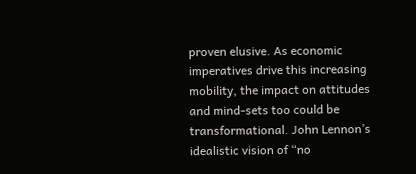proven elusive. As economic imperatives drive this increasing mobility, the impact on attitudes and mind-sets too could be transformational. John Lennon’s idealistic vision of “no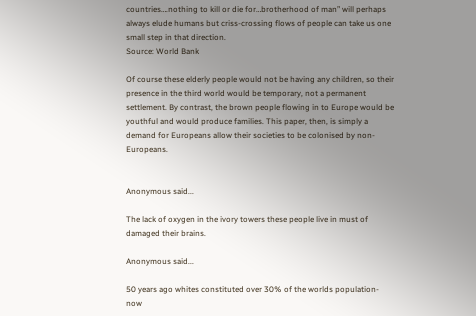countries….nothing to kill or die for…brotherhood of man” will perhaps always elude humans but criss-crossing flows of people can take us one small step in that direction.
Source: World Bank

Of course these elderly people would not be having any children, so their presence in the third world would be temporary, not a permanent settlement. By contrast, the brown people flowing in to Europe would be youthful and would produce families. This paper, then, is simply a demand for Europeans allow their societies to be colonised by non-Europeans.


Anonymous said...

The lack of oxygen in the ivory towers these people live in must of damaged their brains.

Anonymous said...

50 years ago whites constituted over 30% of the worlds population- now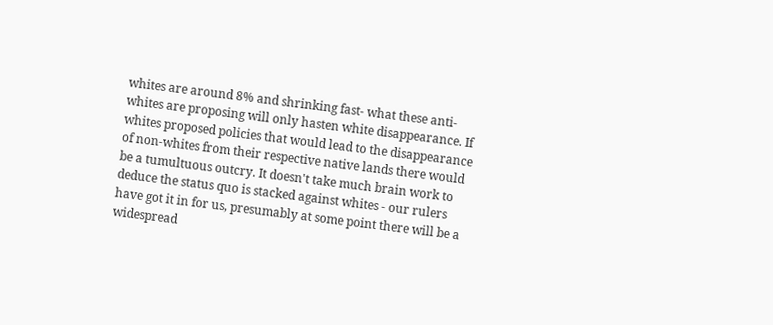whites are around 8% and shrinking fast- what these anti-whites are proposing will only hasten white disappearance. If whites proposed policies that would lead to the disappearance of non-whites from their respective native lands there would be a tumultuous outcry. It doesn't take much brain work to deduce the status quo is stacked against whites - our rulers have got it in for us, presumably at some point there will be a widespread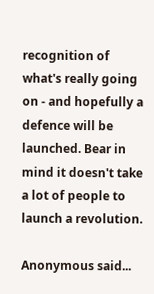recognition of what's really going on - and hopefully a defence will be launched. Bear in mind it doesn't take a lot of people to launch a revolution.

Anonymous said...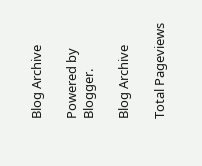Blog Archive

Powered by Blogger.

Blog Archive

Total Pageviews